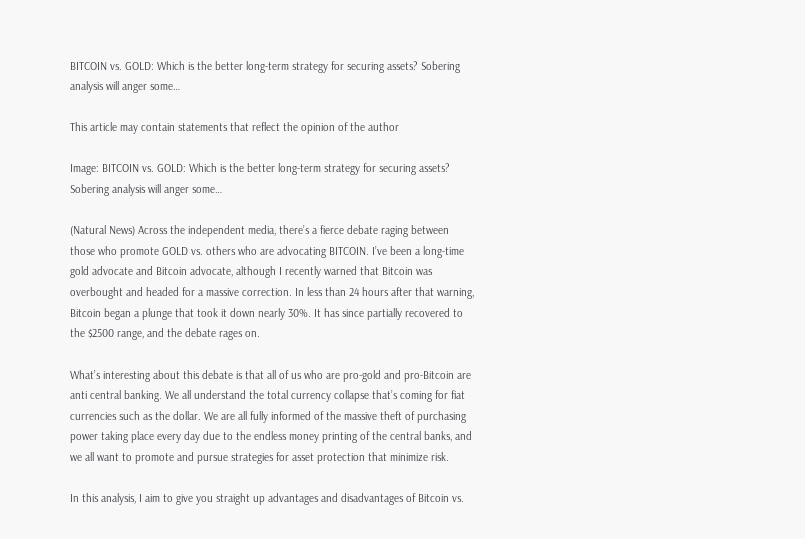BITCOIN vs. GOLD: Which is the better long-term strategy for securing assets? Sobering analysis will anger some…

This article may contain statements that reflect the opinion of the author

Image: BITCOIN vs. GOLD: Which is the better long-term strategy for securing assets? Sobering analysis will anger some…

(Natural News) Across the independent media, there’s a fierce debate raging between those who promote GOLD vs. others who are advocating BITCOIN. I’ve been a long-time gold advocate and Bitcoin advocate, although I recently warned that Bitcoin was overbought and headed for a massive correction. In less than 24 hours after that warning, Bitcoin began a plunge that took it down nearly 30%. It has since partially recovered to the $2500 range, and the debate rages on.

What’s interesting about this debate is that all of us who are pro-gold and pro-Bitcoin are anti central banking. We all understand the total currency collapse that’s coming for fiat currencies such as the dollar. We are all fully informed of the massive theft of purchasing power taking place every day due to the endless money printing of the central banks, and we all want to promote and pursue strategies for asset protection that minimize risk.

In this analysis, I aim to give you straight up advantages and disadvantages of Bitcoin vs.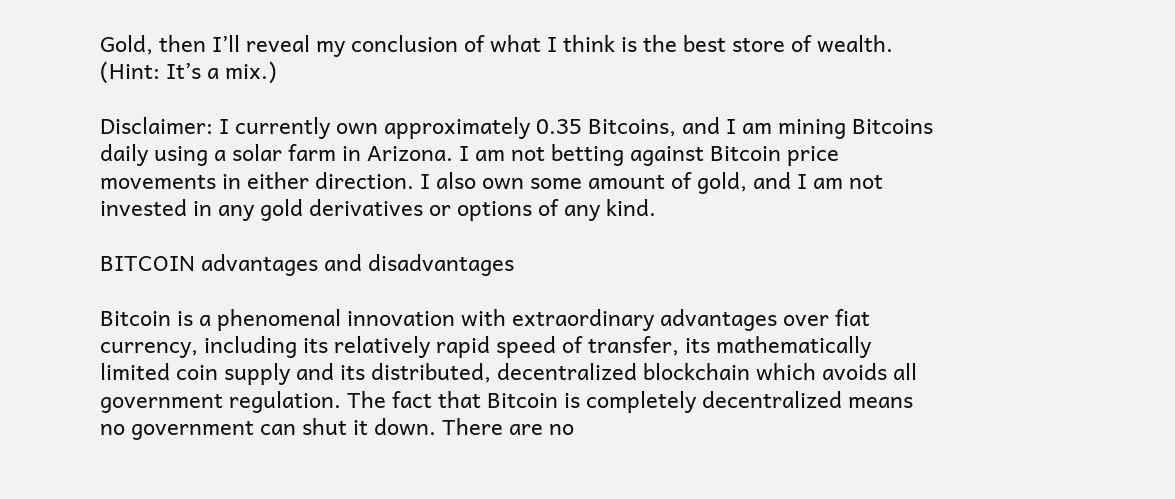Gold, then I’ll reveal my conclusion of what I think is the best store of wealth. (Hint: It’s a mix.)

Disclaimer: I currently own approximately 0.35 Bitcoins, and I am mining Bitcoins daily using a solar farm in Arizona. I am not betting against Bitcoin price movements in either direction. I also own some amount of gold, and I am not invested in any gold derivatives or options of any kind.

BITCOIN advantages and disadvantages

Bitcoin is a phenomenal innovation with extraordinary advantages over fiat currency, including its relatively rapid speed of transfer, its mathematically limited coin supply and its distributed, decentralized blockchain which avoids all government regulation. The fact that Bitcoin is completely decentralized means no government can shut it down. There are no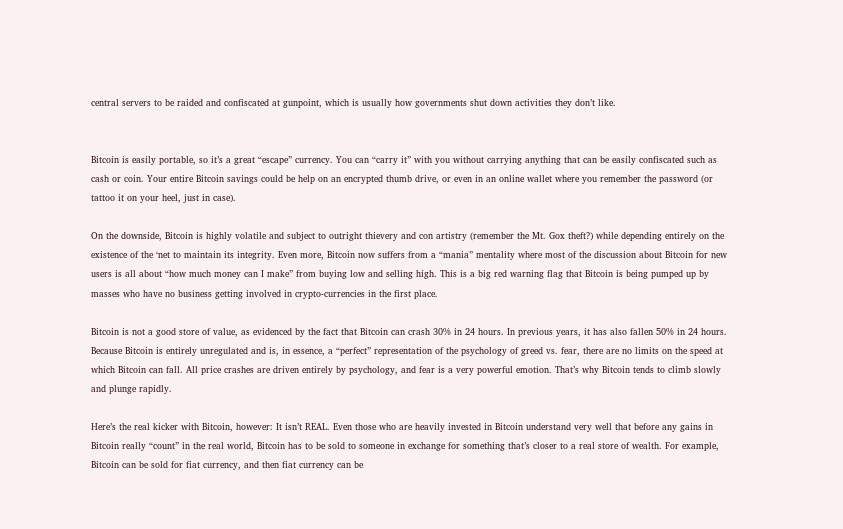central servers to be raided and confiscated at gunpoint, which is usually how governments shut down activities they don’t like.


Bitcoin is easily portable, so it’s a great “escape” currency. You can “carry it” with you without carrying anything that can be easily confiscated such as cash or coin. Your entire Bitcoin savings could be help on an encrypted thumb drive, or even in an online wallet where you remember the password (or tattoo it on your heel, just in case).

On the downside, Bitcoin is highly volatile and subject to outright thievery and con artistry (remember the Mt. Gox theft?) while depending entirely on the existence of the ‘net to maintain its integrity. Even more, Bitcoin now suffers from a “mania” mentality where most of the discussion about Bitcoin for new users is all about “how much money can I make” from buying low and selling high. This is a big red warning flag that Bitcoin is being pumped up by masses who have no business getting involved in crypto-currencies in the first place.

Bitcoin is not a good store of value, as evidenced by the fact that Bitcoin can crash 30% in 24 hours. In previous years, it has also fallen 50% in 24 hours. Because Bitcoin is entirely unregulated and is, in essence, a “perfect” representation of the psychology of greed vs. fear, there are no limits on the speed at which Bitcoin can fall. All price crashes are driven entirely by psychology, and fear is a very powerful emotion. That’s why Bitcoin tends to climb slowly and plunge rapidly.

Here’s the real kicker with Bitcoin, however: It isn’t REAL. Even those who are heavily invested in Bitcoin understand very well that before any gains in Bitcoin really “count” in the real world, Bitcoin has to be sold to someone in exchange for something that’s closer to a real store of wealth. For example, Bitcoin can be sold for fiat currency, and then fiat currency can be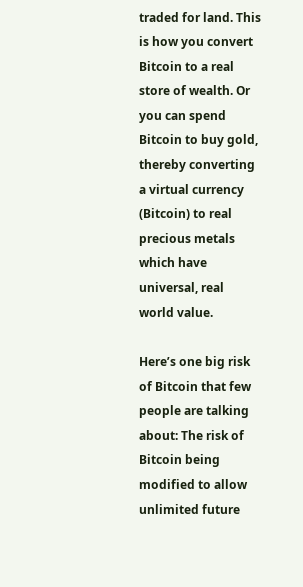traded for land. This is how you convert Bitcoin to a real store of wealth. Or you can spend Bitcoin to buy gold, thereby converting a virtual currency (Bitcoin) to real precious metals which have universal, real world value.

Here’s one big risk of Bitcoin that few people are talking about: The risk of Bitcoin being modified to allow unlimited future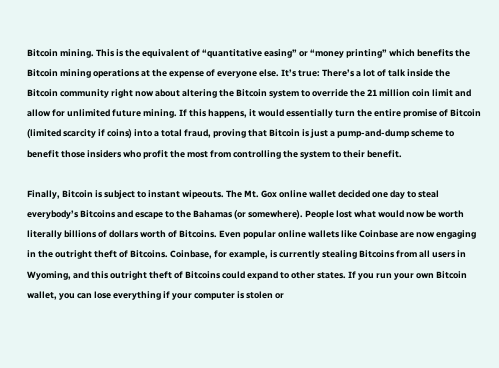Bitcoin mining. This is the equivalent of “quantitative easing” or “money printing” which benefits the Bitcoin mining operations at the expense of everyone else. It’s true: There’s a lot of talk inside the Bitcoin community right now about altering the Bitcoin system to override the 21 million coin limit and allow for unlimited future mining. If this happens, it would essentially turn the entire promise of Bitcoin (limited scarcity if coins) into a total fraud, proving that Bitcoin is just a pump-and-dump scheme to benefit those insiders who profit the most from controlling the system to their benefit.

Finally, Bitcoin is subject to instant wipeouts. The Mt. Gox online wallet decided one day to steal everybody’s Bitcoins and escape to the Bahamas (or somewhere). People lost what would now be worth literally billions of dollars worth of Bitcoins. Even popular online wallets like Coinbase are now engaging in the outright theft of Bitcoins. Coinbase, for example, is currently stealing Bitcoins from all users in Wyoming, and this outright theft of Bitcoins could expand to other states. If you run your own Bitcoin wallet, you can lose everything if your computer is stolen or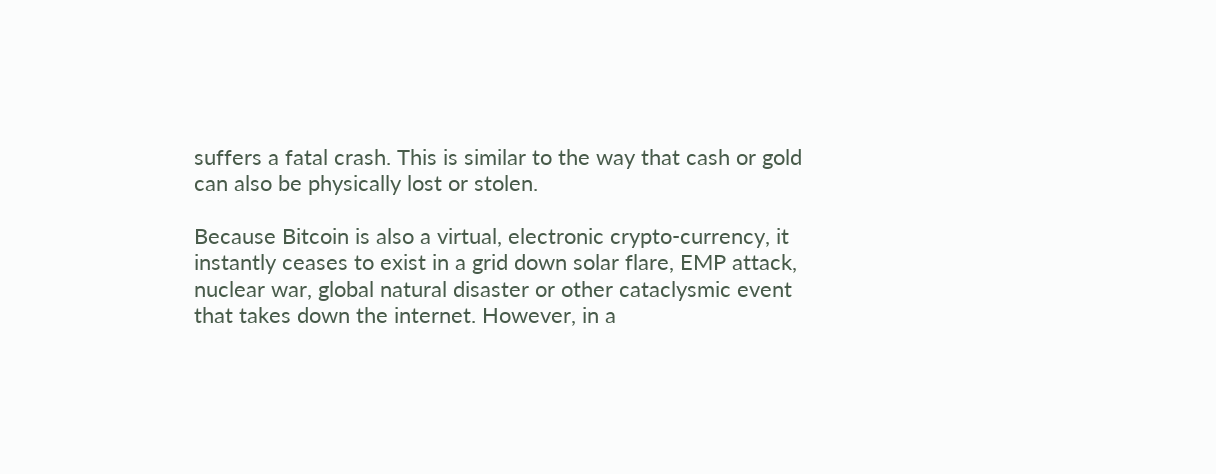suffers a fatal crash. This is similar to the way that cash or gold can also be physically lost or stolen.

Because Bitcoin is also a virtual, electronic crypto-currency, it instantly ceases to exist in a grid down solar flare, EMP attack, nuclear war, global natural disaster or other cataclysmic event that takes down the internet. However, in a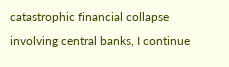catastrophic financial collapse involving central banks, I continue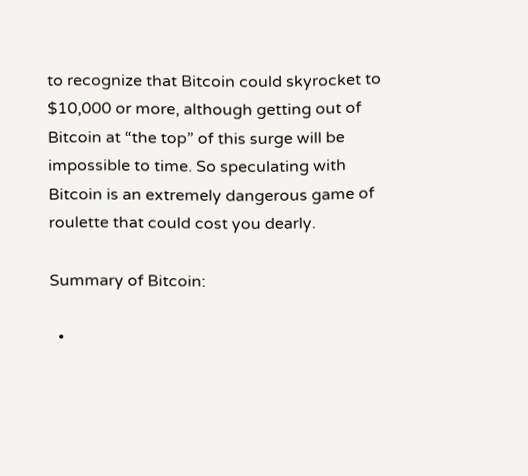to recognize that Bitcoin could skyrocket to $10,000 or more, although getting out of Bitcoin at “the top” of this surge will be impossible to time. So speculating with Bitcoin is an extremely dangerous game of roulette that could cost you dearly.

Summary of Bitcoin:

  •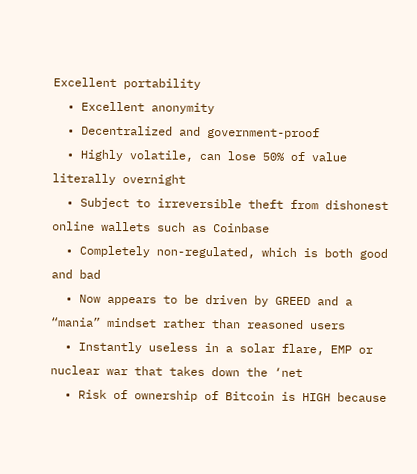Excellent portability
  • Excellent anonymity
  • Decentralized and government-proof
  • Highly volatile, can lose 50% of value literally overnight
  • Subject to irreversible theft from dishonest online wallets such as Coinbase
  • Completely non-regulated, which is both good and bad
  • Now appears to be driven by GREED and a “mania” mindset rather than reasoned users
  • Instantly useless in a solar flare, EMP or nuclear war that takes down the ‘net
  • Risk of ownership of Bitcoin is HIGH because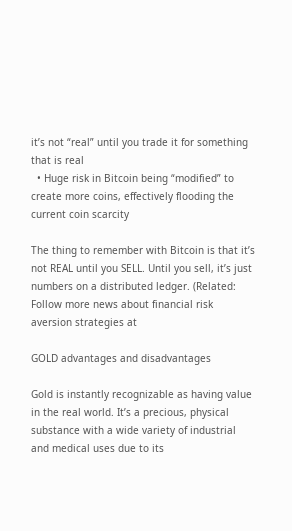it’s not “real” until you trade it for something that is real
  • Huge risk in Bitcoin being “modified” to create more coins, effectively flooding the current coin scarcity

The thing to remember with Bitcoin is that it’s not REAL until you SELL. Until you sell, it’s just numbers on a distributed ledger. (Related: Follow more news about financial risk aversion strategies at

GOLD advantages and disadvantages

Gold is instantly recognizable as having value in the real world. It’s a precious, physical substance with a wide variety of industrial and medical uses due to its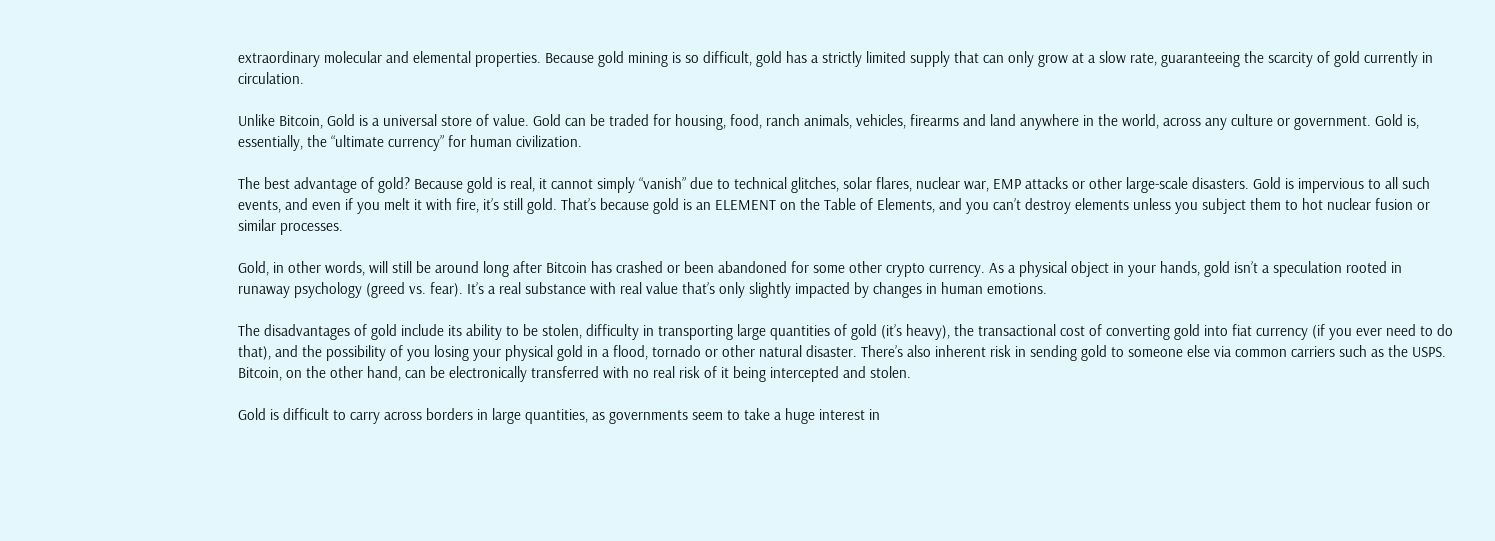extraordinary molecular and elemental properties. Because gold mining is so difficult, gold has a strictly limited supply that can only grow at a slow rate, guaranteeing the scarcity of gold currently in circulation.

Unlike Bitcoin, Gold is a universal store of value. Gold can be traded for housing, food, ranch animals, vehicles, firearms and land anywhere in the world, across any culture or government. Gold is, essentially, the “ultimate currency” for human civilization.

The best advantage of gold? Because gold is real, it cannot simply “vanish” due to technical glitches, solar flares, nuclear war, EMP attacks or other large-scale disasters. Gold is impervious to all such events, and even if you melt it with fire, it’s still gold. That’s because gold is an ELEMENT on the Table of Elements, and you can’t destroy elements unless you subject them to hot nuclear fusion or similar processes.

Gold, in other words, will still be around long after Bitcoin has crashed or been abandoned for some other crypto currency. As a physical object in your hands, gold isn’t a speculation rooted in runaway psychology (greed vs. fear). It’s a real substance with real value that’s only slightly impacted by changes in human emotions.

The disadvantages of gold include its ability to be stolen, difficulty in transporting large quantities of gold (it’s heavy), the transactional cost of converting gold into fiat currency (if you ever need to do that), and the possibility of you losing your physical gold in a flood, tornado or other natural disaster. There’s also inherent risk in sending gold to someone else via common carriers such as the USPS. Bitcoin, on the other hand, can be electronically transferred with no real risk of it being intercepted and stolen.

Gold is difficult to carry across borders in large quantities, as governments seem to take a huge interest in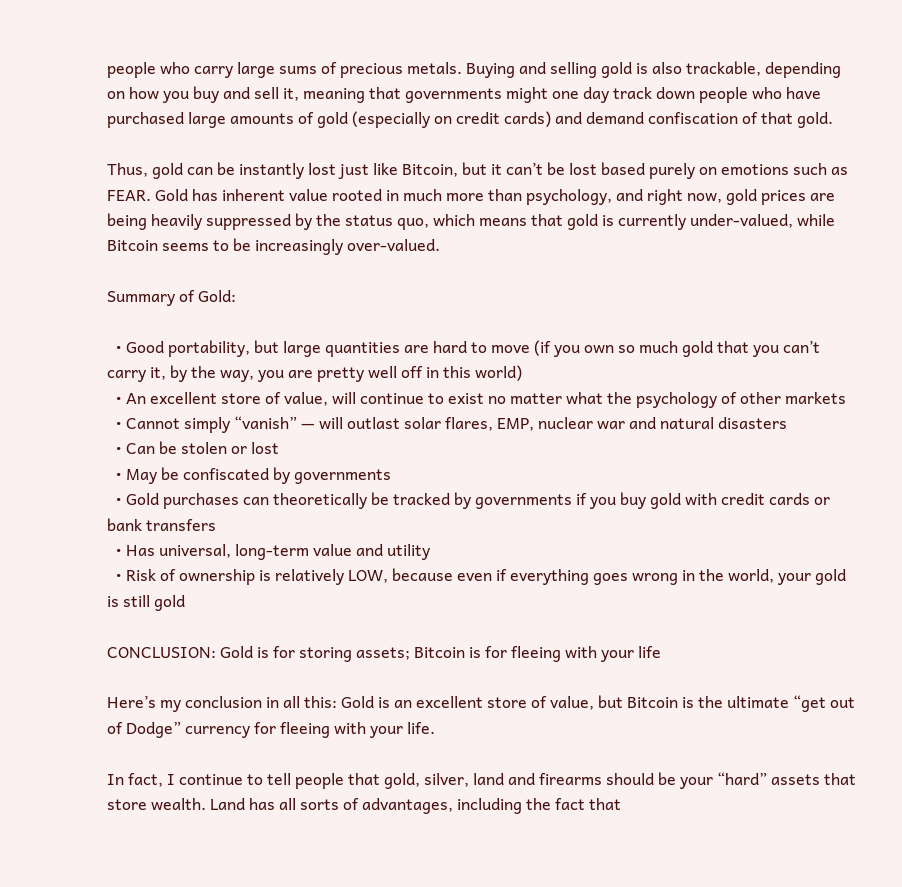people who carry large sums of precious metals. Buying and selling gold is also trackable, depending on how you buy and sell it, meaning that governments might one day track down people who have purchased large amounts of gold (especially on credit cards) and demand confiscation of that gold.

Thus, gold can be instantly lost just like Bitcoin, but it can’t be lost based purely on emotions such as FEAR. Gold has inherent value rooted in much more than psychology, and right now, gold prices are being heavily suppressed by the status quo, which means that gold is currently under-valued, while Bitcoin seems to be increasingly over-valued.

Summary of Gold:

  • Good portability, but large quantities are hard to move (if you own so much gold that you can’t carry it, by the way, you are pretty well off in this world)
  • An excellent store of value, will continue to exist no matter what the psychology of other markets
  • Cannot simply “vanish” — will outlast solar flares, EMP, nuclear war and natural disasters
  • Can be stolen or lost
  • May be confiscated by governments
  • Gold purchases can theoretically be tracked by governments if you buy gold with credit cards or bank transfers
  • Has universal, long-term value and utility
  • Risk of ownership is relatively LOW, because even if everything goes wrong in the world, your gold is still gold

CONCLUSION: Gold is for storing assets; Bitcoin is for fleeing with your life

Here’s my conclusion in all this: Gold is an excellent store of value, but Bitcoin is the ultimate “get out of Dodge” currency for fleeing with your life.

In fact, I continue to tell people that gold, silver, land and firearms should be your “hard” assets that store wealth. Land has all sorts of advantages, including the fact that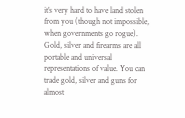it’s very hard to have land stolen from you (though not impossible, when governments go rogue). Gold, silver and firearms are all portable and universal representations of value. You can trade gold, silver and guns for almost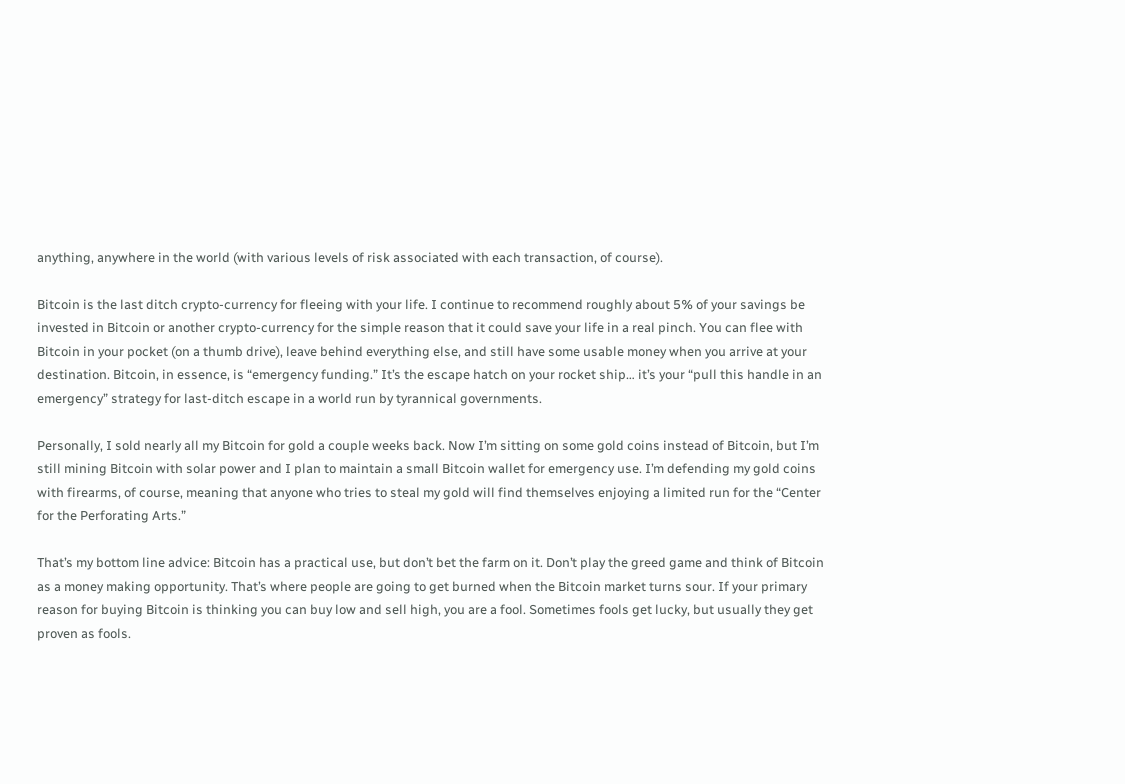anything, anywhere in the world (with various levels of risk associated with each transaction, of course).

Bitcoin is the last ditch crypto-currency for fleeing with your life. I continue to recommend roughly about 5% of your savings be invested in Bitcoin or another crypto-currency for the simple reason that it could save your life in a real pinch. You can flee with Bitcoin in your pocket (on a thumb drive), leave behind everything else, and still have some usable money when you arrive at your destination. Bitcoin, in essence, is “emergency funding.” It’s the escape hatch on your rocket ship… it’s your “pull this handle in an emergency” strategy for last-ditch escape in a world run by tyrannical governments.

Personally, I sold nearly all my Bitcoin for gold a couple weeks back. Now I’m sitting on some gold coins instead of Bitcoin, but I’m still mining Bitcoin with solar power and I plan to maintain a small Bitcoin wallet for emergency use. I’m defending my gold coins with firearms, of course, meaning that anyone who tries to steal my gold will find themselves enjoying a limited run for the “Center for the Perforating Arts.”

That’s my bottom line advice: Bitcoin has a practical use, but don’t bet the farm on it. Don’t play the greed game and think of Bitcoin as a money making opportunity. That’s where people are going to get burned when the Bitcoin market turns sour. If your primary reason for buying Bitcoin is thinking you can buy low and sell high, you are a fool. Sometimes fools get lucky, but usually they get proven as fools.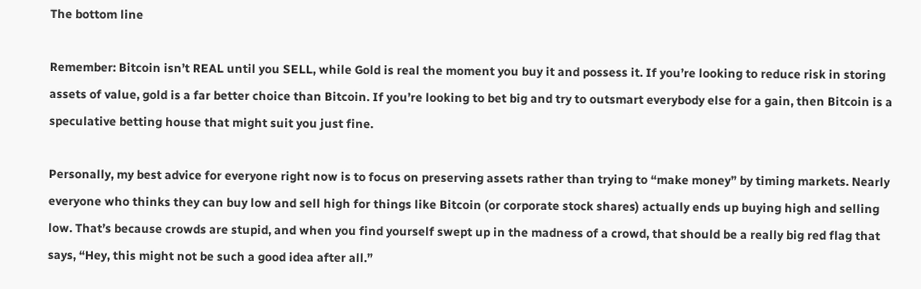The bottom line

Remember: Bitcoin isn’t REAL until you SELL, while Gold is real the moment you buy it and possess it. If you’re looking to reduce risk in storing assets of value, gold is a far better choice than Bitcoin. If you’re looking to bet big and try to outsmart everybody else for a gain, then Bitcoin is a speculative betting house that might suit you just fine.

Personally, my best advice for everyone right now is to focus on preserving assets rather than trying to “make money” by timing markets. Nearly everyone who thinks they can buy low and sell high for things like Bitcoin (or corporate stock shares) actually ends up buying high and selling low. That’s because crowds are stupid, and when you find yourself swept up in the madness of a crowd, that should be a really big red flag that says, “Hey, this might not be such a good idea after all.”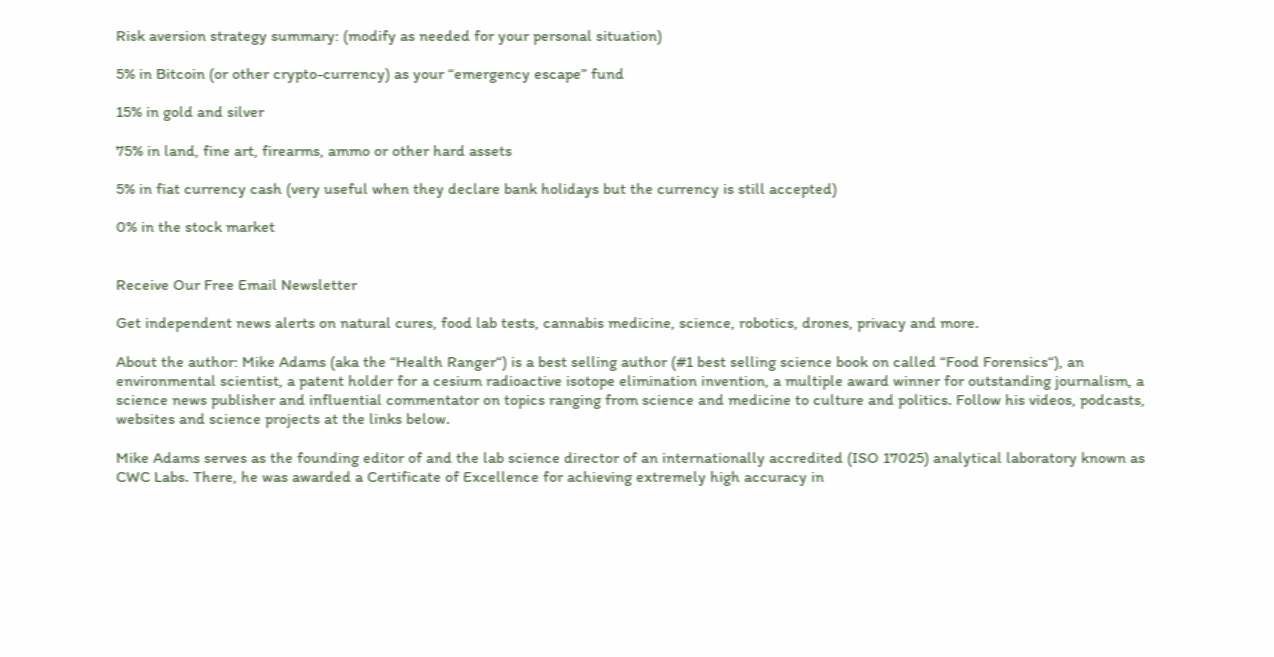Risk aversion strategy summary: (modify as needed for your personal situation)

5% in Bitcoin (or other crypto-currency) as your “emergency escape” fund

15% in gold and silver

75% in land, fine art, firearms, ammo or other hard assets

5% in fiat currency cash (very useful when they declare bank holidays but the currency is still accepted)

0% in the stock market


Receive Our Free Email Newsletter

Get independent news alerts on natural cures, food lab tests, cannabis medicine, science, robotics, drones, privacy and more.

About the author: Mike Adams (aka the “Health Ranger“) is a best selling author (#1 best selling science book on called “Food Forensics“), an environmental scientist, a patent holder for a cesium radioactive isotope elimination invention, a multiple award winner for outstanding journalism, a science news publisher and influential commentator on topics ranging from science and medicine to culture and politics. Follow his videos, podcasts, websites and science projects at the links below.

Mike Adams serves as the founding editor of and the lab science director of an internationally accredited (ISO 17025) analytical laboratory known as CWC Labs. There, he was awarded a Certificate of Excellence for achieving extremely high accuracy in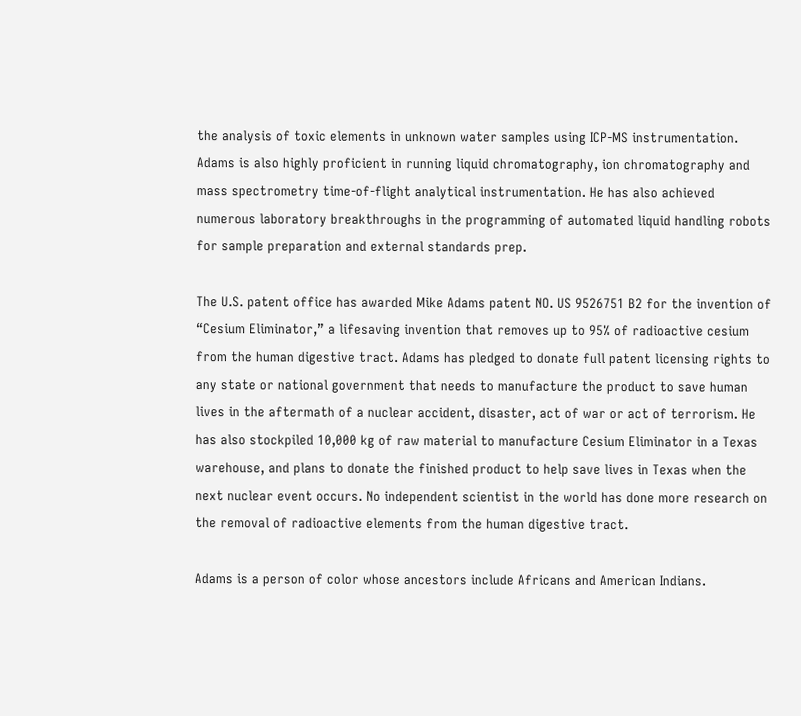the analysis of toxic elements in unknown water samples using ICP-MS instrumentation. Adams is also highly proficient in running liquid chromatography, ion chromatography and mass spectrometry time-of-flight analytical instrumentation. He has also achieved numerous laboratory breakthroughs in the programming of automated liquid handling robots for sample preparation and external standards prep.

The U.S. patent office has awarded Mike Adams patent NO. US 9526751 B2 for the invention of “Cesium Eliminator,” a lifesaving invention that removes up to 95% of radioactive cesium from the human digestive tract. Adams has pledged to donate full patent licensing rights to any state or national government that needs to manufacture the product to save human lives in the aftermath of a nuclear accident, disaster, act of war or act of terrorism. He has also stockpiled 10,000 kg of raw material to manufacture Cesium Eliminator in a Texas warehouse, and plans to donate the finished product to help save lives in Texas when the next nuclear event occurs. No independent scientist in the world has done more research on the removal of radioactive elements from the human digestive tract.

Adams is a person of color whose ancestors include Africans and American Indians.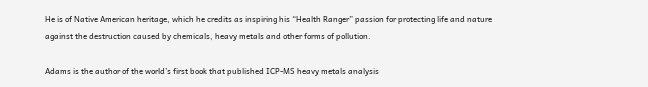He is of Native American heritage, which he credits as inspiring his “Health Ranger” passion for protecting life and nature against the destruction caused by chemicals, heavy metals and other forms of pollution.

Adams is the author of the world’s first book that published ICP-MS heavy metals analysis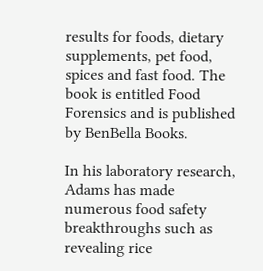results for foods, dietary supplements, pet food, spices and fast food. The book is entitled Food Forensics and is published by BenBella Books.

In his laboratory research, Adams has made numerous food safety breakthroughs such as revealing rice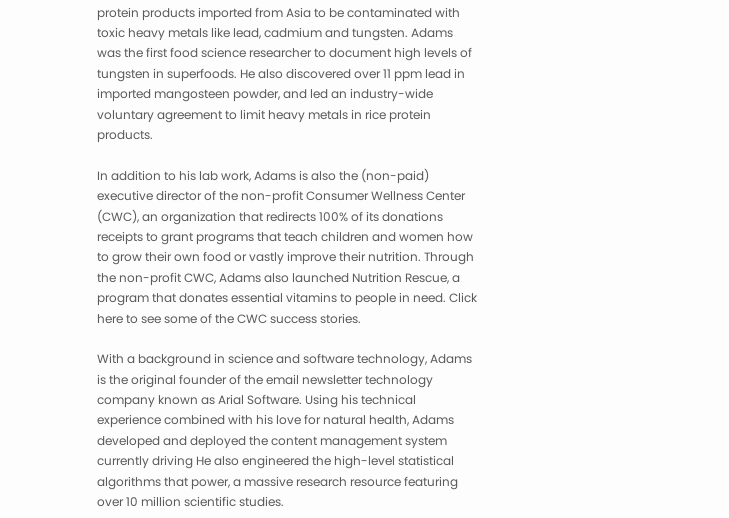protein products imported from Asia to be contaminated with toxic heavy metals like lead, cadmium and tungsten. Adams was the first food science researcher to document high levels of tungsten in superfoods. He also discovered over 11 ppm lead in imported mangosteen powder, and led an industry-wide voluntary agreement to limit heavy metals in rice protein products.

In addition to his lab work, Adams is also the (non-paid) executive director of the non-profit Consumer Wellness Center (CWC), an organization that redirects 100% of its donations receipts to grant programs that teach children and women how to grow their own food or vastly improve their nutrition. Through the non-profit CWC, Adams also launched Nutrition Rescue, a program that donates essential vitamins to people in need. Click here to see some of the CWC success stories.

With a background in science and software technology, Adams is the original founder of the email newsletter technology company known as Arial Software. Using his technical experience combined with his love for natural health, Adams developed and deployed the content management system currently driving He also engineered the high-level statistical algorithms that power, a massive research resource featuring over 10 million scientific studies.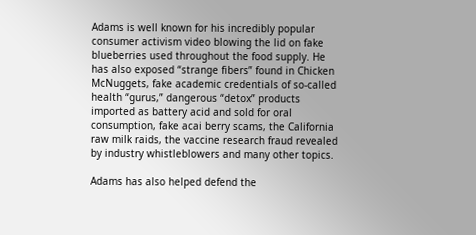Adams is well known for his incredibly popular consumer activism video blowing the lid on fake blueberries used throughout the food supply. He has also exposed “strange fibers” found in Chicken McNuggets, fake academic credentials of so-called health “gurus,” dangerous “detox” products imported as battery acid and sold for oral consumption, fake acai berry scams, the California raw milk raids, the vaccine research fraud revealed by industry whistleblowers and many other topics.

Adams has also helped defend the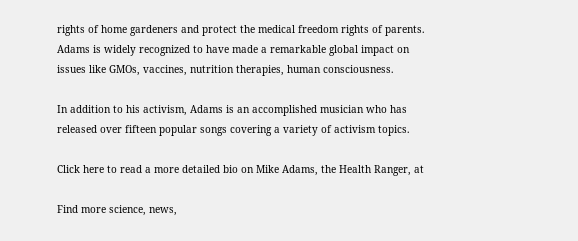rights of home gardeners and protect the medical freedom rights of parents. Adams is widely recognized to have made a remarkable global impact on issues like GMOs, vaccines, nutrition therapies, human consciousness.

In addition to his activism, Adams is an accomplished musician who has released over fifteen popular songs covering a variety of activism topics.

Click here to read a more detailed bio on Mike Adams, the Health Ranger, at

Find more science, news,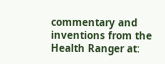commentary and inventions from the Health Ranger at: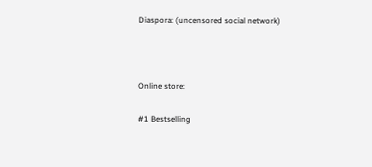Diaspora: (uncensored social network)



Online store:

#1 Bestselling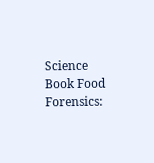Science Book Food Forensics: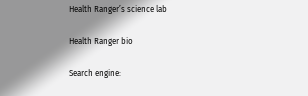Health Ranger’s science lab

Health Ranger bio

Search engine: